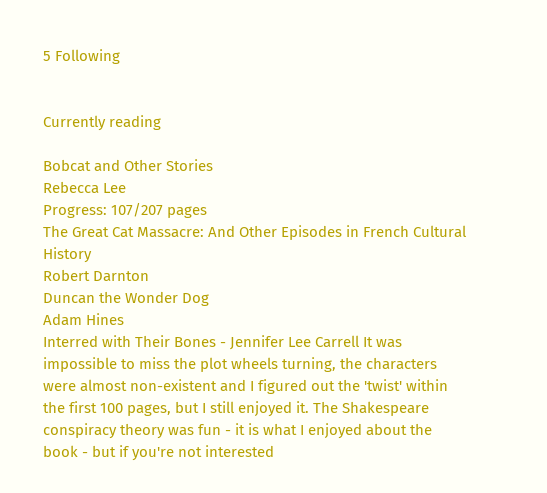5 Following


Currently reading

Bobcat and Other Stories
Rebecca Lee
Progress: 107/207 pages
The Great Cat Massacre: And Other Episodes in French Cultural History
Robert Darnton
Duncan the Wonder Dog
Adam Hines
Interred with Their Bones - Jennifer Lee Carrell It was impossible to miss the plot wheels turning, the characters were almost non-existent and I figured out the 'twist' within the first 100 pages, but I still enjoyed it. The Shakespeare conspiracy theory was fun - it is what I enjoyed about the book - but if you're not interested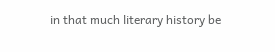in that much literary history be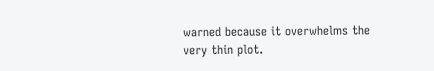warned because it overwhelms the very thin plot.